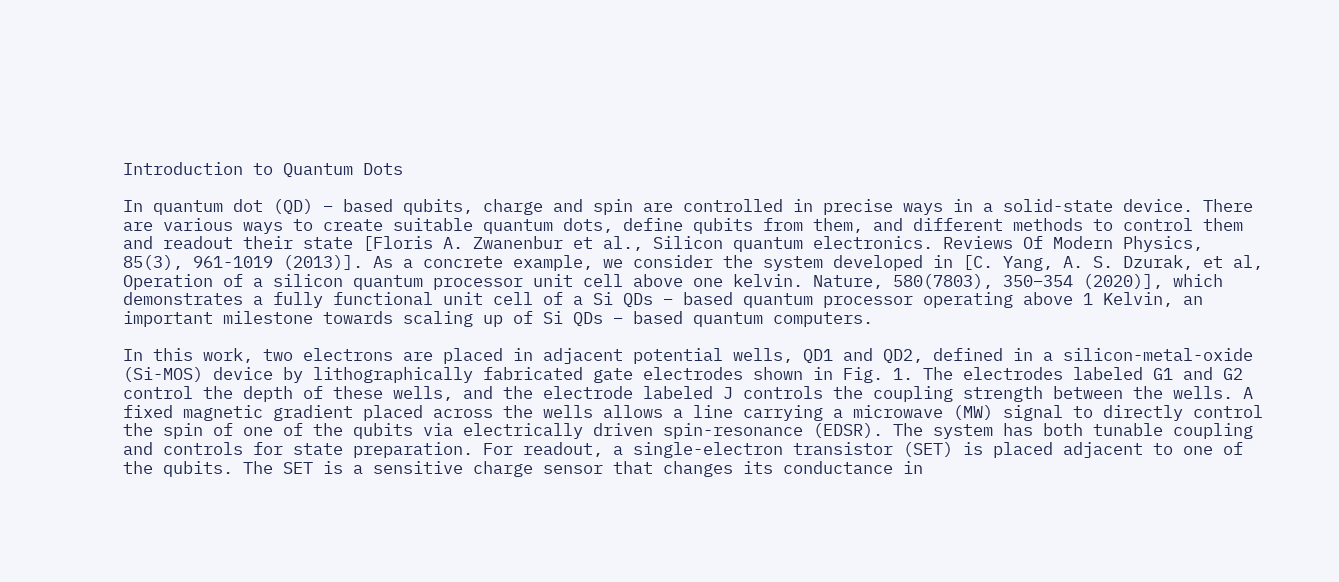Introduction to Quantum Dots

In quantum dot (QD) – based qubits, charge and spin are controlled in precise ways in a solid-state device. There are various ways to create suitable quantum dots, define qubits from them, and different methods to control them and readout their state [Floris A. Zwanenbur et al., Silicon quantum electronics. Reviews Of Modern Physics, 85(3), 961-1019 (2013)]. As a concrete example, we consider the system developed in [C. Yang, A. S. Dzurak, et al, Operation of a silicon quantum processor unit cell above one kelvin. Nature, 580(7803), 350–354 (2020)], which demonstrates a fully functional unit cell of a Si QDs – based quantum processor operating above 1 Kelvin, an important milestone towards scaling up of Si QDs – based quantum computers.

In this work, two electrons are placed in adjacent potential wells, QD1 and QD2, defined in a silicon-metal-oxide (Si-MOS) device by lithographically fabricated gate electrodes shown in Fig. 1. The electrodes labeled G1 and G2 control the depth of these wells, and the electrode labeled J controls the coupling strength between the wells. A fixed magnetic gradient placed across the wells allows a line carrying a microwave (MW) signal to directly control the spin of one of the qubits via electrically driven spin-resonance (EDSR). The system has both tunable coupling and controls for state preparation. For readout, a single-electron transistor (SET) is placed adjacent to one of the qubits. The SET is a sensitive charge sensor that changes its conductance in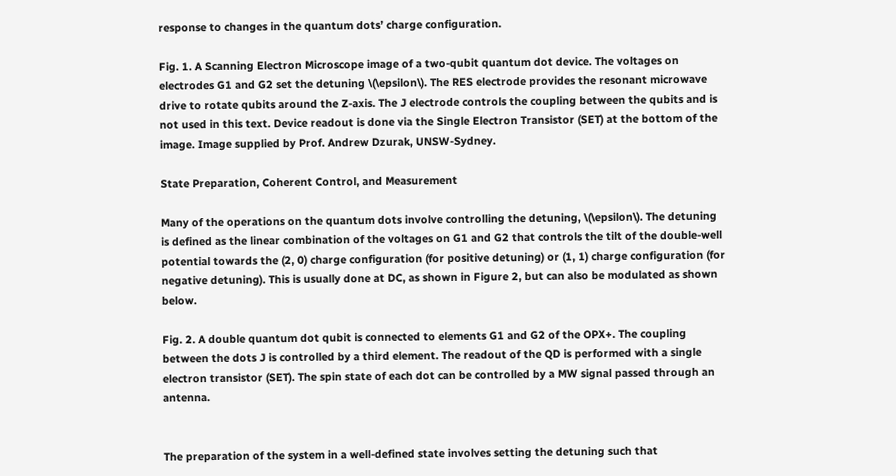response to changes in the quantum dots’ charge configuration.

Fig. 1. A Scanning Electron Microscope image of a two-qubit quantum dot device. The voltages on electrodes G1 and G2 set the detuning \(\epsilon\). The RES electrode provides the resonant microwave drive to rotate qubits around the Z-axis. The J electrode controls the coupling between the qubits and is not used in this text. Device readout is done via the Single Electron Transistor (SET) at the bottom of the image. Image supplied by Prof. Andrew Dzurak, UNSW-Sydney.

State Preparation, Coherent Control, and Measurement

Many of the operations on the quantum dots involve controlling the detuning, \(\epsilon\). The detuning is defined as the linear combination of the voltages on G1 and G2 that controls the tilt of the double-well potential towards the (2, 0) charge configuration (for positive detuning) or (1, 1) charge configuration (for negative detuning). This is usually done at DC, as shown in Figure 2, but can also be modulated as shown below.

Fig. 2. A double quantum dot qubit is connected to elements G1 and G2 of the OPX+. The coupling between the dots J is controlled by a third element. The readout of the QD is performed with a single electron transistor (SET). The spin state of each dot can be controlled by a MW signal passed through an antenna.


The preparation of the system in a well-defined state involves setting the detuning such that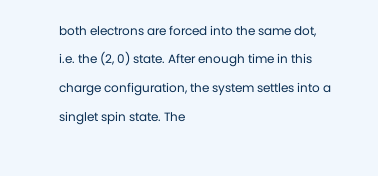both electrons are forced into the same dot, i.e. the (2, 0) state. After enough time in this charge configuration, the system settles into a singlet spin state. The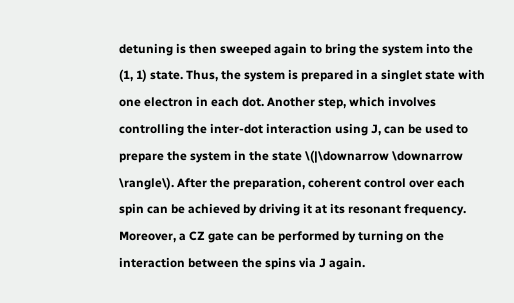detuning is then sweeped again to bring the system into the (1, 1) state. Thus, the system is prepared in a singlet state with one electron in each dot. Another step, which involves controlling the inter-dot interaction using J, can be used to prepare the system in the state \(|\downarrow \downarrow \rangle\). After the preparation, coherent control over each spin can be achieved by driving it at its resonant frequency. Moreover, a CZ gate can be performed by turning on the interaction between the spins via J again.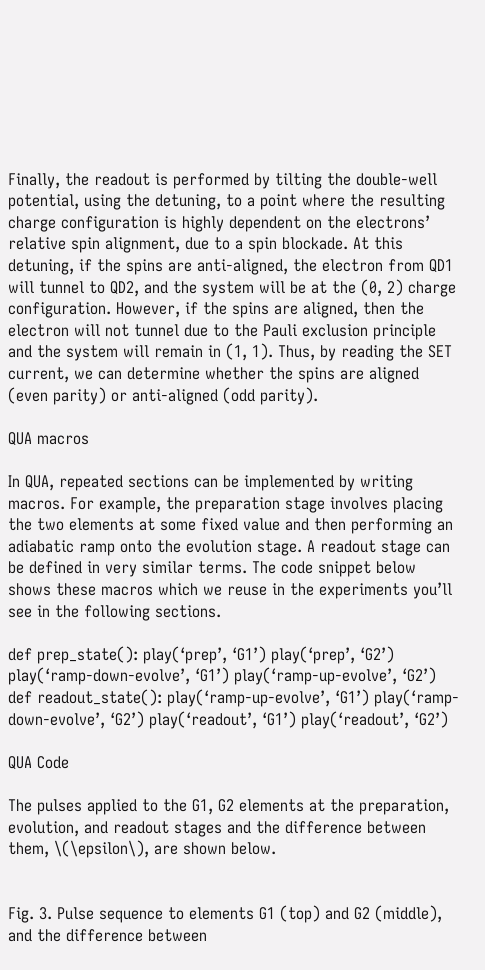Finally, the readout is performed by tilting the double-well potential, using the detuning, to a point where the resulting charge configuration is highly dependent on the electrons’ relative spin alignment, due to a spin blockade. At this detuning, if the spins are anti-aligned, the electron from QD1 will tunnel to QD2, and the system will be at the (0, 2) charge configuration. However, if the spins are aligned, then the electron will not tunnel due to the Pauli exclusion principle and the system will remain in (1, 1). Thus, by reading the SET current, we can determine whether the spins are aligned (even parity) or anti-aligned (odd parity).

QUA macros

In QUA, repeated sections can be implemented by writing macros. For example, the preparation stage involves placing the two elements at some fixed value and then performing an adiabatic ramp onto the evolution stage. A readout stage can be defined in very similar terms. The code snippet below shows these macros which we reuse in the experiments you’ll see in the following sections.

def prep_state(): play(‘prep’, ‘G1’) play(‘prep’, ‘G2’) play(‘ramp-down-evolve’, ‘G1’) play(‘ramp-up-evolve’, ‘G2’) def readout_state(): play(‘ramp-up-evolve’, ‘G1’) play(‘ramp-down-evolve’, ‘G2’) play(‘readout’, ‘G1’) play(‘readout’, ‘G2’)

QUA Code

The pulses applied to the G1, G2 elements at the preparation, evolution, and readout stages and the difference between them, \(\epsilon\), are shown below.


Fig. 3. Pulse sequence to elements G1 (top) and G2 (middle), and the difference between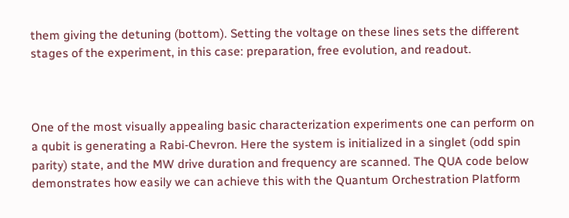them giving the detuning (bottom). Setting the voltage on these lines sets the different stages of the experiment, in this case: preparation, free evolution, and readout.



One of the most visually appealing basic characterization experiments one can perform on a qubit is generating a Rabi-Chevron. Here the system is initialized in a singlet (odd spin parity) state, and the MW drive duration and frequency are scanned. The QUA code below demonstrates how easily we can achieve this with the Quantum Orchestration Platform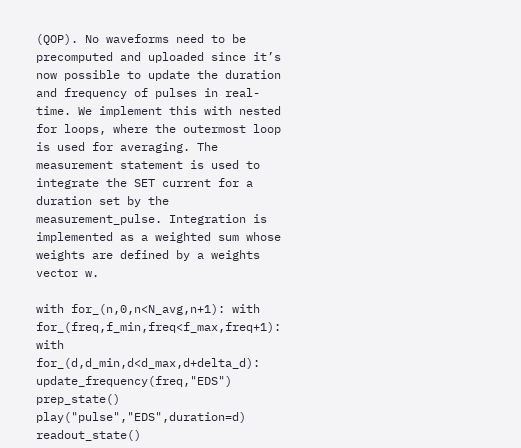(QOP). No waveforms need to be precomputed and uploaded since it’s now possible to update the duration and frequency of pulses in real-time. We implement this with nested for loops, where the outermost loop is used for averaging. The measurement statement is used to integrate the SET current for a duration set by the measurement_pulse. Integration is implemented as a weighted sum whose weights are defined by a weights vector w.

with for_(n,0,n<N_avg,n+1): with for_(freq,f_min,freq<f_max,freq+1): with for_(d,d_min,d<d_max,d+delta_d): update_frequency(freq,"EDS") prep_state() play("pulse","EDS",duration=d) readout_state()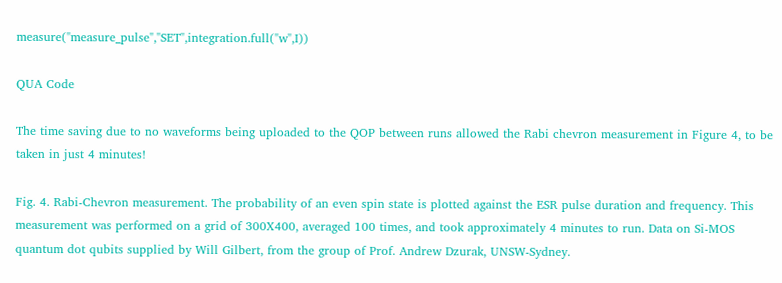measure("measure_pulse","SET",integration.full("w",I))

QUA Code

The time saving due to no waveforms being uploaded to the QOP between runs allowed the Rabi chevron measurement in Figure 4, to be taken in just 4 minutes!

Fig. 4. Rabi-Chevron measurement. The probability of an even spin state is plotted against the ESR pulse duration and frequency. This measurement was performed on a grid of 300X400, averaged 100 times, and took approximately 4 minutes to run. Data on Si-MOS quantum dot qubits supplied by Will Gilbert, from the group of Prof. Andrew Dzurak, UNSW-Sydney.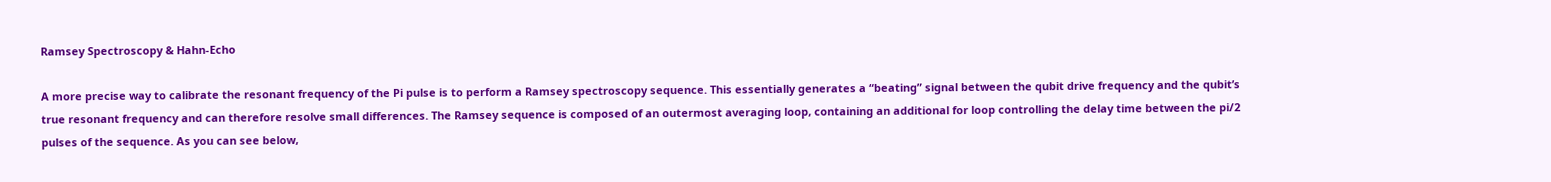Ramsey Spectroscopy & Hahn-Echo

A more precise way to calibrate the resonant frequency of the Pi pulse is to perform a Ramsey spectroscopy sequence. This essentially generates a “beating” signal between the qubit drive frequency and the qubit’s true resonant frequency and can therefore resolve small differences. The Ramsey sequence is composed of an outermost averaging loop, containing an additional for loop controlling the delay time between the pi/2 pulses of the sequence. As you can see below,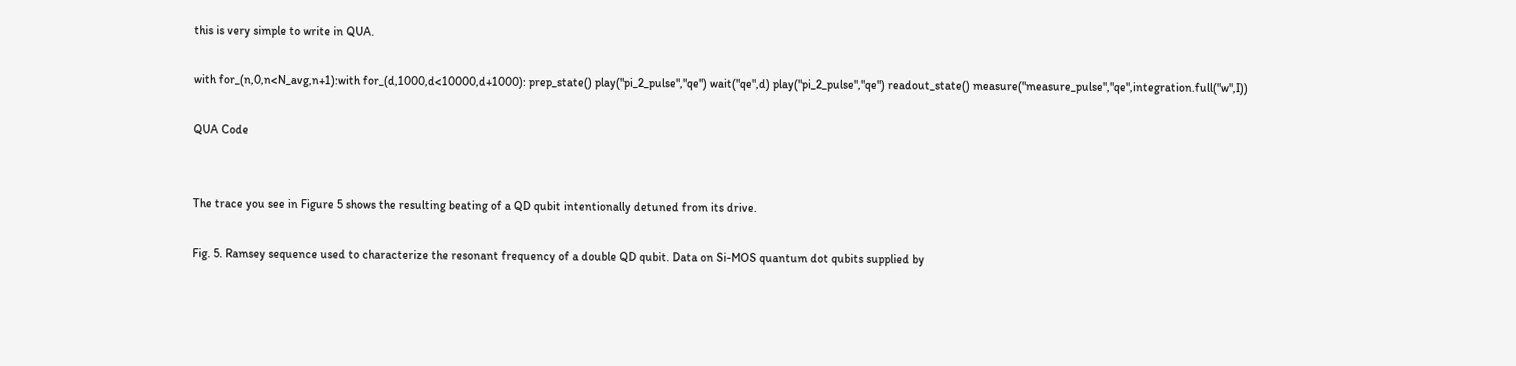this is very simple to write in QUA.

with for_(n,0,n<N_avg,n+1):with for_(d,1000,d<10000,d+1000): prep_state() play("pi_2_pulse","qe") wait("qe",d) play("pi_2_pulse","qe") readout_state() measure("measure_pulse","qe",integration.full("w",I))

QUA Code


The trace you see in Figure 5 shows the resulting beating of a QD qubit intentionally detuned from its drive.

Fig. 5. Ramsey sequence used to characterize the resonant frequency of a double QD qubit. Data on Si-MOS quantum dot qubits supplied by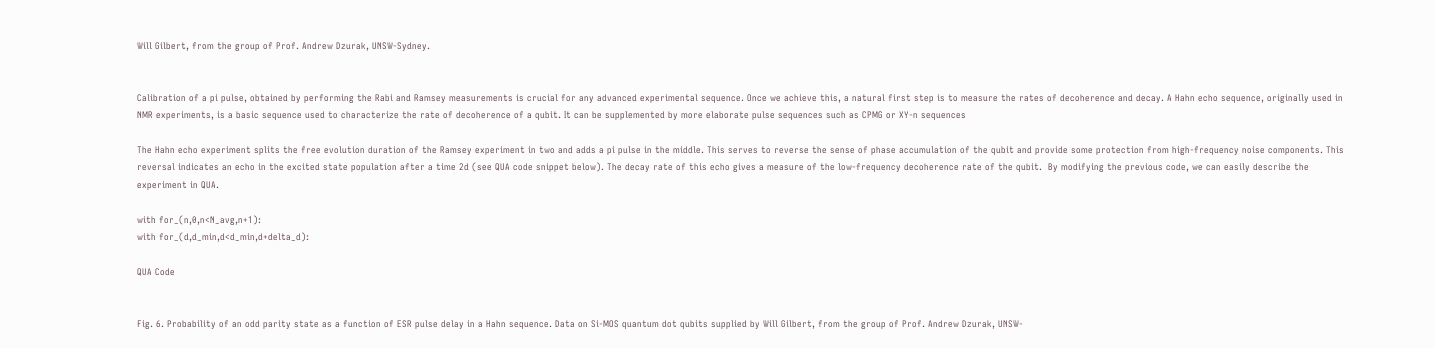Will Gilbert, from the group of Prof. Andrew Dzurak, UNSW-Sydney.


Calibration of a pi pulse, obtained by performing the Rabi and Ramsey measurements is crucial for any advanced experimental sequence. Once we achieve this, a natural first step is to measure the rates of decoherence and decay. A Hahn echo sequence, originally used in NMR experiments, is a basic sequence used to characterize the rate of decoherence of a qubit. It can be supplemented by more elaborate pulse sequences such as CPMG or XY-n sequences

The Hahn echo experiment splits the free evolution duration of the Ramsey experiment in two and adds a pi pulse in the middle. This serves to reverse the sense of phase accumulation of the qubit and provide some protection from high-frequency noise components. This reversal indicates an echo in the excited state population after a time 2d (see QUA code snippet below). The decay rate of this echo gives a measure of the low-frequency decoherence rate of the qubit.  By modifying the previous code, we can easily describe the experiment in QUA.

with for_(n,0,n<N_avg,n+1):
with for_(d,d_min,d<d_min,d+delta_d):

QUA Code


Fig. 6. Probability of an odd parity state as a function of ESR pulse delay in a Hahn sequence. Data on Si-MOS quantum dot qubits supplied by Will Gilbert, from the group of Prof. Andrew Dzurak, UNSW-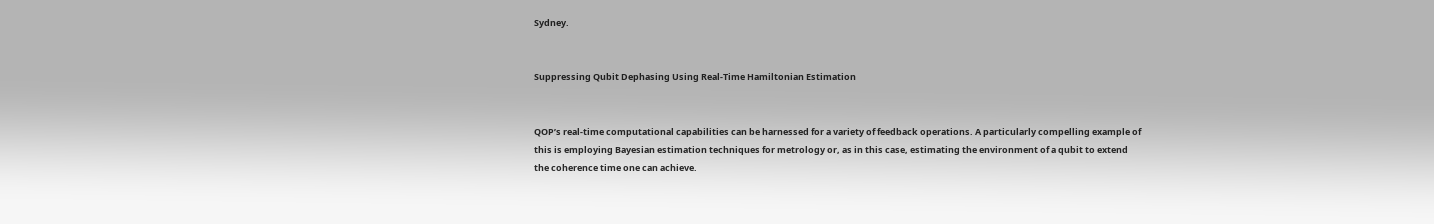Sydney.


Suppressing Qubit Dephasing Using Real-Time Hamiltonian Estimation


QOP’s real-time computational capabilities can be harnessed for a variety of feedback operations. A particularly compelling example of this is employing Bayesian estimation techniques for metrology or, as in this case, estimating the environment of a qubit to extend the coherence time one can achieve.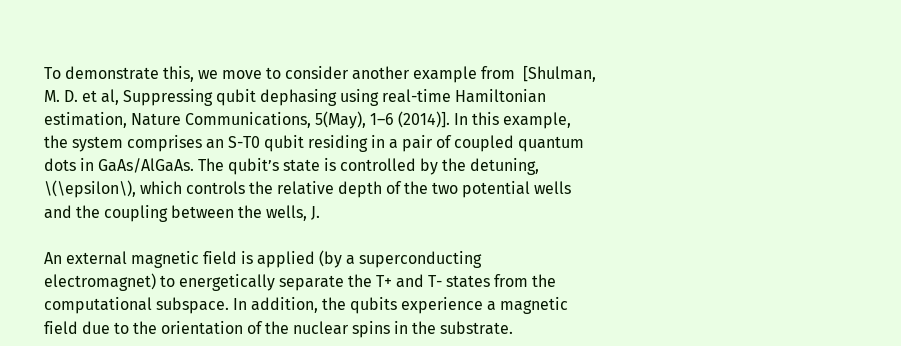To demonstrate this, we move to consider another example from  [Shulman, M. D. et al, Suppressing qubit dephasing using real-time Hamiltonian estimation, Nature Communications, 5(May), 1–6 (2014)]. In this example, the system comprises an S-T0 qubit residing in a pair of coupled quantum dots in GaAs/AlGaAs. The qubit’s state is controlled by the detuning, \(\epsilon\), which controls the relative depth of the two potential wells and the coupling between the wells, J.

An external magnetic field is applied (by a superconducting electromagnet) to energetically separate the T+ and T- states from the computational subspace. In addition, the qubits experience a magnetic field due to the orientation of the nuclear spins in the substrate.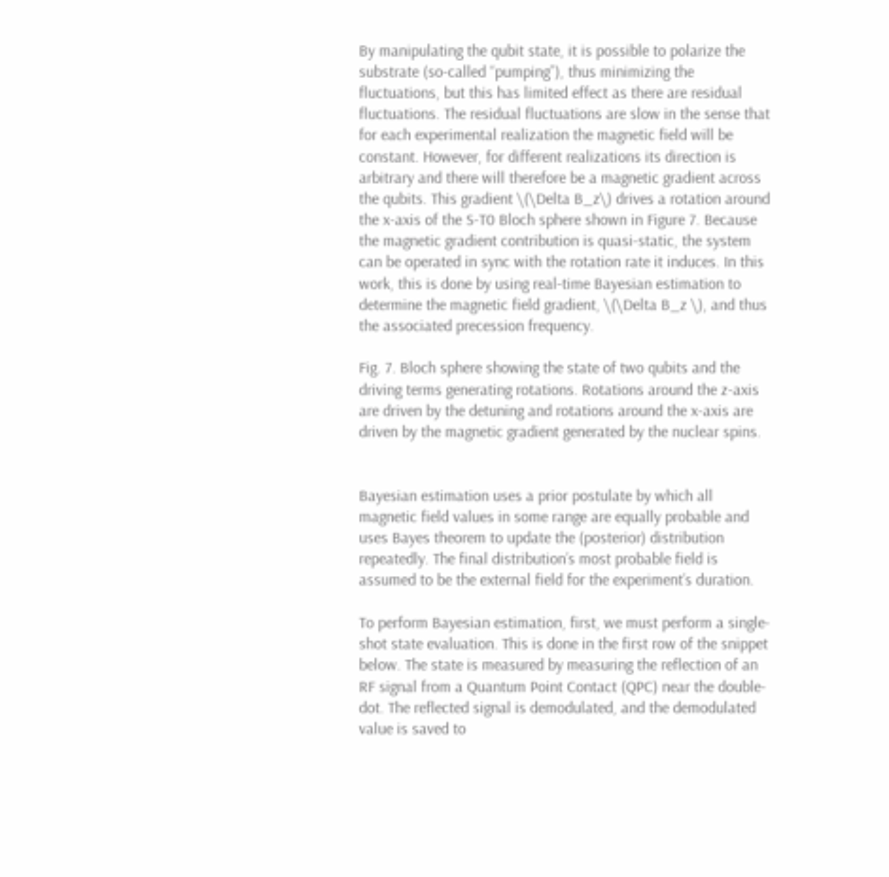By manipulating the qubit state, it is possible to polarize the substrate (so-called “pumping”), thus minimizing the fluctuations, but this has limited effect as there are residual fluctuations. The residual fluctuations are slow in the sense that for each experimental realization the magnetic field will be constant. However, for different realizations its direction is arbitrary and there will therefore be a magnetic gradient across the qubits. This gradient \(\Delta B_z\) drives a rotation around the x-axis of the S-T0 Bloch sphere shown in Figure 7. Because the magnetic gradient contribution is quasi-static, the system can be operated in sync with the rotation rate it induces. In this work, this is done by using real-time Bayesian estimation to determine the magnetic field gradient, \(\Delta B_z \), and thus the associated precession frequency.

Fig. 7. Bloch sphere showing the state of two qubits and the driving terms generating rotations. Rotations around the z-axis are driven by the detuning and rotations around the x-axis are driven by the magnetic gradient generated by the nuclear spins.


Bayesian estimation uses a prior postulate by which all magnetic field values in some range are equally probable and uses Bayes theorem to update the (posterior) distribution repeatedly. The final distribution’s most probable field is assumed to be the external field for the experiment’s duration.

To perform Bayesian estimation, first, we must perform a single-shot state evaluation. This is done in the first row of the snippet below. The state is measured by measuring the reflection of an RF signal from a Quantum Point Contact (QPC) near the double-dot. The reflected signal is demodulated, and the demodulated value is saved to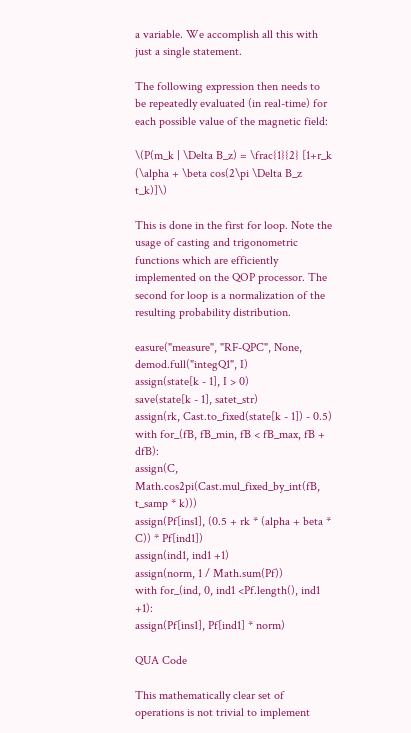a variable. We accomplish all this with just a single statement.

The following expression then needs to be repeatedly evaluated (in real-time) for each possible value of the magnetic field:

\(P(m_k | \Delta B_z) = \frac{1}{2} [1+r_k (\alpha + \beta cos(2\pi \Delta B_z t_k)]\)

This is done in the first for loop. Note the usage of casting and trigonometric functions which are efficiently implemented on the QOP processor. The second for loop is a normalization of the resulting probability distribution.

easure("measure", "RF-QPC", None, demod.full("integQ1", I)
assign(state[k - 1], I > 0)
save(state[k - 1], satet_str)
assign(rk, Cast.to_fixed(state[k - 1]) - 0.5)
with for_(fB, fB_min, fB < fB_max, fB + dfB):
assign(C, Math.cos2pi(Cast.mul_fixed_by_int(fB, t_samp * k)))
assign(Pf[ins1], (0.5 + rk * (alpha + beta * C)) * Pf[ind1])
assign(ind1, ind1 +1)
assign(norm, 1 / Math.sum(Pf))
with for_(ind, 0, ind1 <Pf.length(), ind1 +1):
assign(Pf[ins1], Pf[ind1] * norm)

QUA Code

This mathematically clear set of operations is not trivial to implement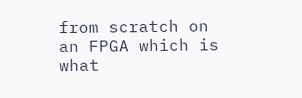from scratch on an FPGA which is what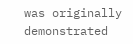was originally demonstrated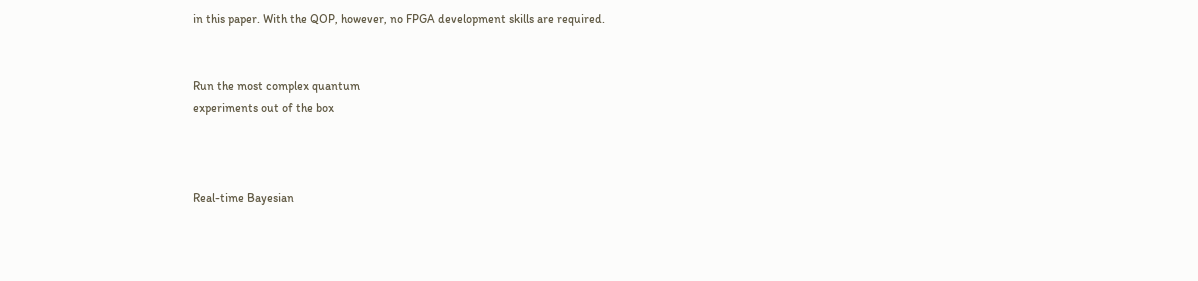in this paper. With the QOP, however, no FPGA development skills are required.


Run the most complex quantum
experiments out of the box



Real-time Bayesian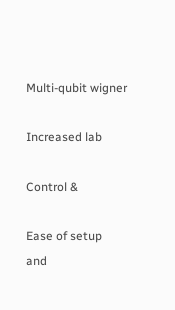Multi-qubit wigner

Increased lab

Control &

Ease of setup
and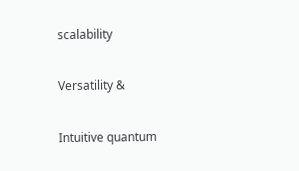scalability

Versatility &

Intuitive quantum